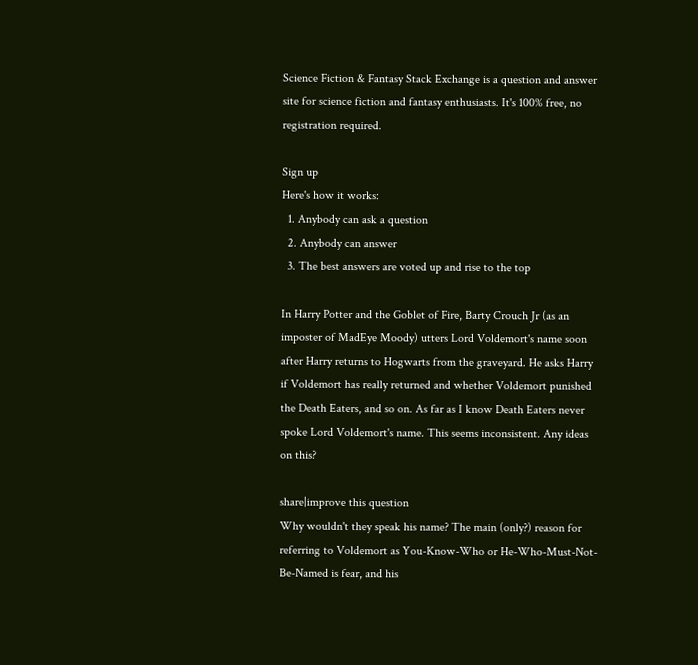Science Fiction & Fantasy Stack Exchange is a question and answer site for science fiction and fantasy enthusiasts. It's 100% free, no registration required.

Sign up
Here's how it works:
  1. Anybody can ask a question
  2. Anybody can answer
  3. The best answers are voted up and rise to the top

In Harry Potter and the Goblet of Fire, Barty Crouch Jr (as an imposter of MadEye Moody) utters Lord Voldemort's name soon after Harry returns to Hogwarts from the graveyard. He asks Harry if Voldemort has really returned and whether Voldemort punished the Death Eaters, and so on. As far as I know Death Eaters never spoke Lord Voldemort's name. This seems inconsistent. Any ideas on this?

share|improve this question
Why wouldn't they speak his name? The main (only?) reason for referring to Voldemort as You-Know-Who or He-Who-Must-Not-Be-Named is fear, and his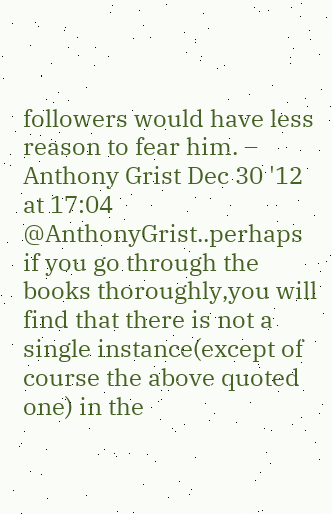followers would have less reason to fear him. – Anthony Grist Dec 30 '12 at 17:04
@AnthonyGrist..perhaps if you go through the books thoroughly,you will find that there is not a single instance(except of course the above quoted one) in the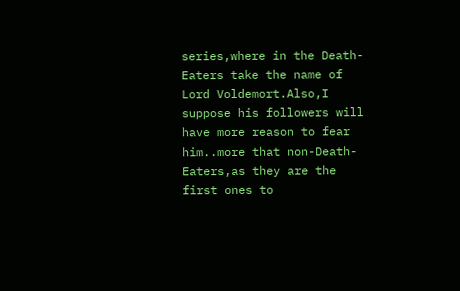series,where in the Death-Eaters take the name of Lord Voldemort.Also,I suppose his followers will have more reason to fear him..more that non-Death-Eaters,as they are the first ones to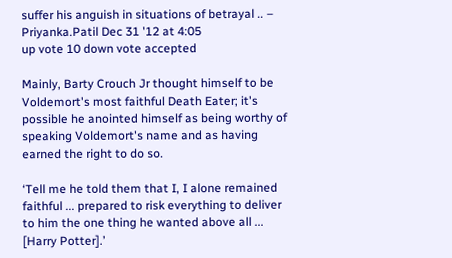suffer his anguish in situations of betrayal .. – Priyanka.Patil Dec 31 '12 at 4:05
up vote 10 down vote accepted

Mainly, Barty Crouch Jr thought himself to be Voldemort's most faithful Death Eater; it's possible he anointed himself as being worthy of speaking Voldemort's name and as having earned the right to do so.

‘Tell me he told them that I, I alone remained faithful ... prepared to risk everything to deliver to him the one thing he wanted above all ... [Harry Potter].’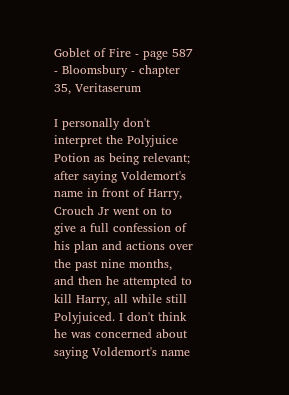Goblet of Fire - page 587 - Bloomsbury - chapter 35, Veritaserum

I personally don't interpret the Polyjuice Potion as being relevant; after saying Voldemort's name in front of Harry, Crouch Jr went on to give a full confession of his plan and actions over the past nine months, and then he attempted to kill Harry, all while still Polyjuiced. I don't think he was concerned about saying Voldemort's name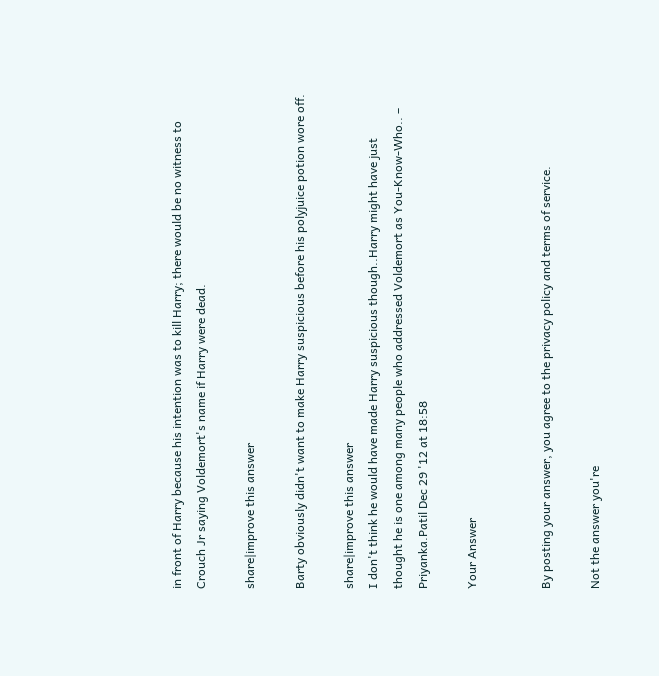in front of Harry because his intention was to kill Harry; there would be no witness to Crouch Jr saying Voldemort's name if Harry were dead.

share|improve this answer

Barty obviously didn't want to make Harry suspicious before his polyjuice potion wore off.

share|improve this answer
I don't think he would have made Harry suspicious though..Harry might have just thought he is one among many people who addressed Voldemort as You-Know-Who.. – Priyanka.Patil Dec 29 '12 at 18:58

Your Answer


By posting your answer, you agree to the privacy policy and terms of service.

Not the answer you're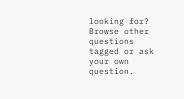looking for? Browse other questions tagged or ask your own question.